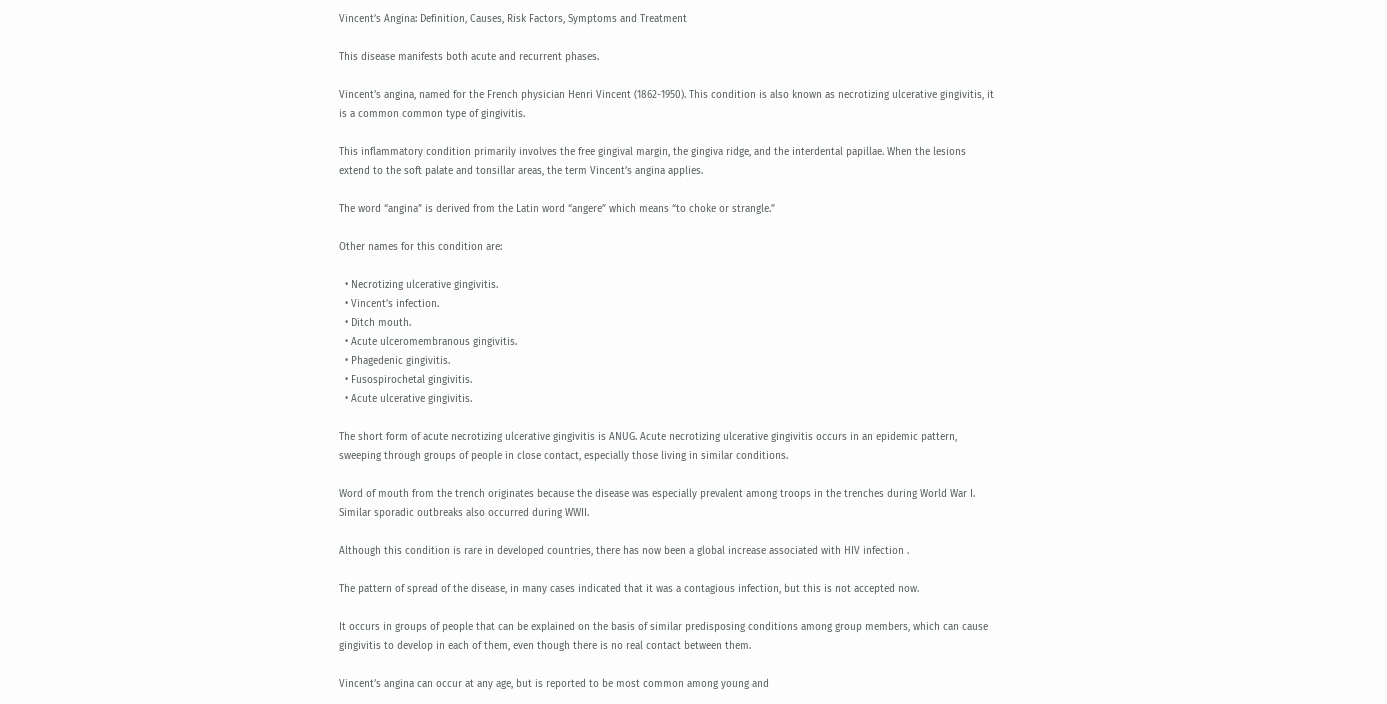Vincent’s Angina: Definition, Causes, Risk Factors, Symptoms and Treatment

This disease manifests both acute and recurrent phases.

Vincent’s angina, named for the French physician Henri Vincent (1862-1950). This condition is also known as necrotizing ulcerative gingivitis, it is a common common type of gingivitis.

This inflammatory condition primarily involves the free gingival margin, the gingiva ridge, and the interdental papillae. When the lesions extend to the soft palate and tonsillar areas, the term Vincent’s angina applies.

The word “angina” is derived from the Latin word “angere” which means “to choke or strangle.”

Other names for this condition are:

  • Necrotizing ulcerative gingivitis.
  • Vincent’s infection.
  • Ditch mouth.
  • Acute ulceromembranous gingivitis.
  • Phagedenic gingivitis.
  • Fusospirochetal gingivitis.
  • Acute ulcerative gingivitis.

The short form of acute necrotizing ulcerative gingivitis is ANUG. Acute necrotizing ulcerative gingivitis occurs in an epidemic pattern, sweeping through groups of people in close contact, especially those living in similar conditions.

Word of mouth from the trench originates because the disease was especially prevalent among troops in the trenches during World War I. Similar sporadic outbreaks also occurred during WWII.

Although this condition is rare in developed countries, there has now been a global increase associated with HIV infection .

The pattern of spread of the disease, in many cases indicated that it was a contagious infection, but this is not accepted now.

It occurs in groups of people that can be explained on the basis of similar predisposing conditions among group members, which can cause gingivitis to develop in each of them, even though there is no real contact between them.

Vincent’s angina can occur at any age, but is reported to be most common among young and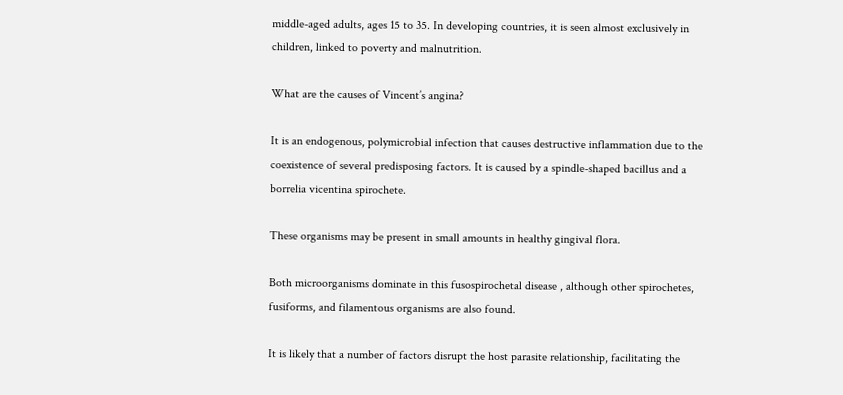middle-aged adults, ages 15 to 35. In developing countries, it is seen almost exclusively in children, linked to poverty and malnutrition.

What are the causes of Vincent’s angina?

It is an endogenous, polymicrobial infection that causes destructive inflammation due to the coexistence of several predisposing factors. It is caused by a spindle-shaped bacillus and a borrelia vicentina spirochete.

These organisms may be present in small amounts in healthy gingival flora.

Both microorganisms dominate in this fusospirochetal disease , although other spirochetes, fusiforms, and filamentous organisms are also found.

It is likely that a number of factors disrupt the host parasite relationship, facilitating the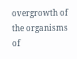overgrowth of the organisms of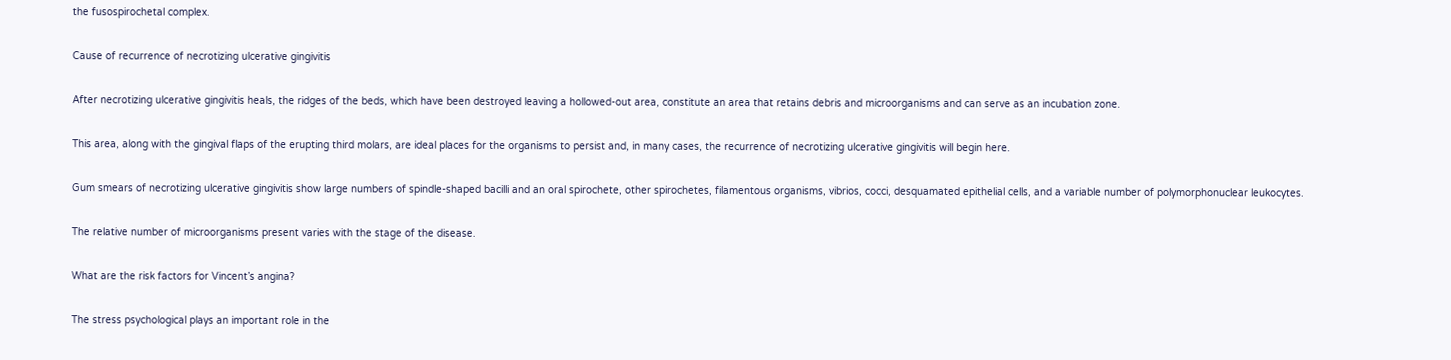the fusospirochetal complex.

Cause of recurrence of necrotizing ulcerative gingivitis

After necrotizing ulcerative gingivitis heals, the ridges of the beds, which have been destroyed leaving a hollowed-out area, constitute an area that retains debris and microorganisms and can serve as an incubation zone.

This area, along with the gingival flaps of the erupting third molars, are ideal places for the organisms to persist and, in many cases, the recurrence of necrotizing ulcerative gingivitis will begin here.

Gum smears of necrotizing ulcerative gingivitis show large numbers of spindle-shaped bacilli and an oral spirochete, other spirochetes, filamentous organisms, vibrios, cocci, desquamated epithelial cells, and a variable number of polymorphonuclear leukocytes.

The relative number of microorganisms present varies with the stage of the disease.

What are the risk factors for Vincent’s angina?

The stress psychological plays an important role in the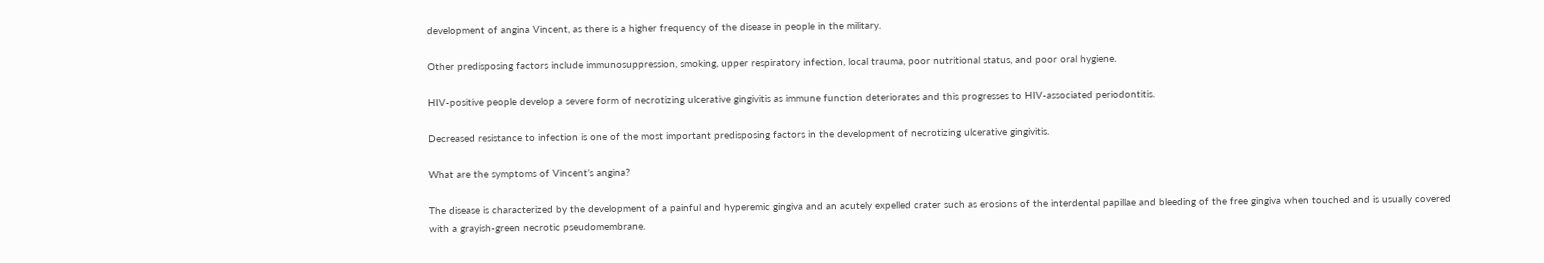development of angina Vincent, as there is a higher frequency of the disease in people in the military.

Other predisposing factors include immunosuppression, smoking, upper respiratory infection, local trauma, poor nutritional status, and poor oral hygiene.

HIV-positive people develop a severe form of necrotizing ulcerative gingivitis as immune function deteriorates and this progresses to HIV-associated periodontitis.

Decreased resistance to infection is one of the most important predisposing factors in the development of necrotizing ulcerative gingivitis.

What are the symptoms of Vincent’s angina?

The disease is characterized by the development of a painful and hyperemic gingiva and an acutely expelled crater such as erosions of the interdental papillae and bleeding of the free gingiva when touched and is usually covered with a grayish-green necrotic pseudomembrane.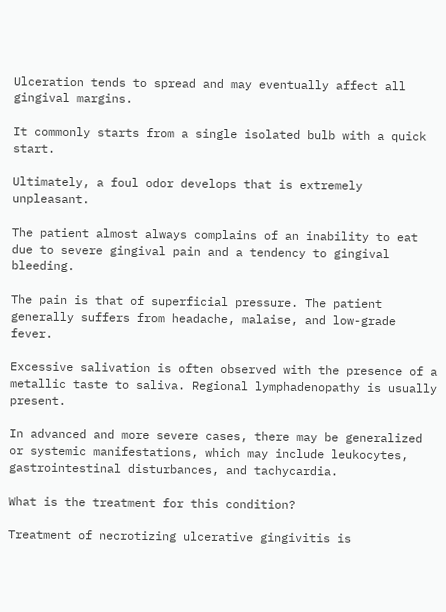Ulceration tends to spread and may eventually affect all gingival margins.

It commonly starts from a single isolated bulb with a quick start.

Ultimately, a foul odor develops that is extremely unpleasant.

The patient almost always complains of an inability to eat due to severe gingival pain and a tendency to gingival bleeding.

The pain is that of superficial pressure. The patient generally suffers from headache, malaise, and low-grade fever.

Excessive salivation is often observed with the presence of a metallic taste to saliva. Regional lymphadenopathy is usually present.

In advanced and more severe cases, there may be generalized or systemic manifestations, which may include leukocytes, gastrointestinal disturbances, and tachycardia.

What is the treatment for this condition?

Treatment of necrotizing ulcerative gingivitis is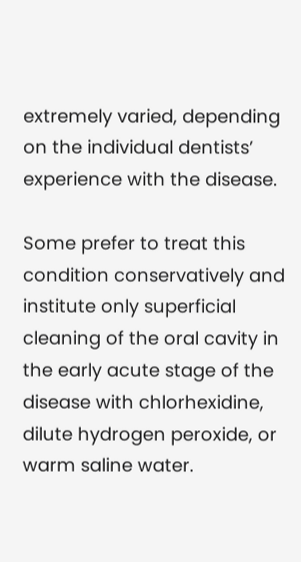extremely varied, depending on the individual dentists’ experience with the disease.

Some prefer to treat this condition conservatively and institute only superficial cleaning of the oral cavity in the early acute stage of the disease with chlorhexidine, dilute hydrogen peroxide, or warm saline water.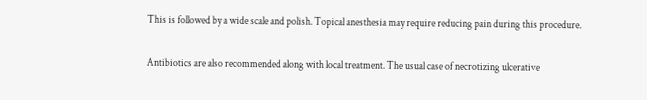This is followed by a wide scale and polish. Topical anesthesia may require reducing pain during this procedure.

Antibiotics are also recommended along with local treatment. The usual case of necrotizing ulcerative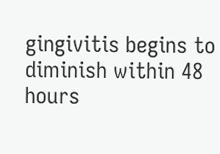gingivitis begins to diminish within 48 hours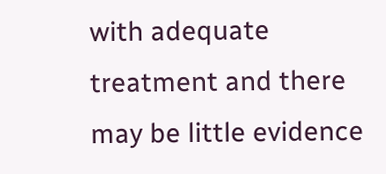with adequate treatment and there may be little evidence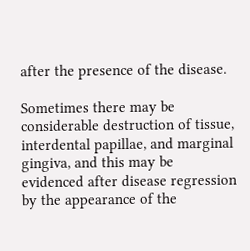after the presence of the disease.

Sometimes there may be considerable destruction of tissue, interdental papillae, and marginal gingiva, and this may be evidenced after disease regression by the appearance of the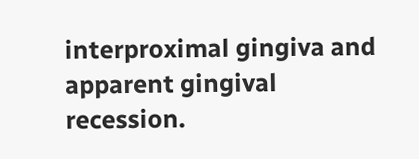interproximal gingiva and apparent gingival recession.